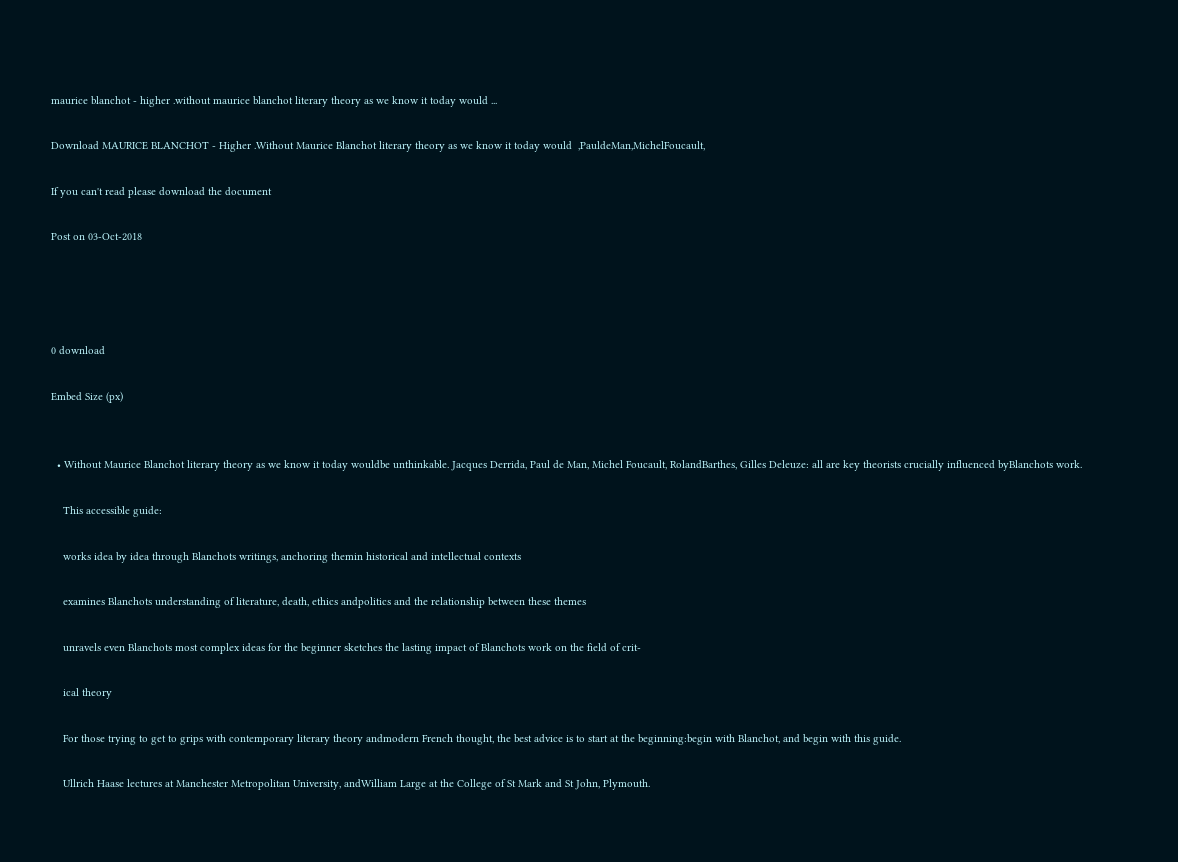maurice blanchot - higher .without maurice blanchot literary theory as we know it today would ...

Download MAURICE BLANCHOT - Higher .Without Maurice Blanchot literary theory as we know it today would  ,PauldeMan,MichelFoucault,

If you can't read please download the document

Post on 03-Oct-2018




0 download

Embed Size (px)


  • Without Maurice Blanchot literary theory as we know it today wouldbe unthinkable. Jacques Derrida, Paul de Man, Michel Foucault, RolandBarthes, Gilles Deleuze: all are key theorists crucially influenced byBlanchots work.

    This accessible guide:

    works idea by idea through Blanchots writings, anchoring themin historical and intellectual contexts

    examines Blanchots understanding of literature, death, ethics andpolitics and the relationship between these themes

    unravels even Blanchots most complex ideas for the beginner sketches the lasting impact of Blanchots work on the field of crit-

    ical theory

    For those trying to get to grips with contemporary literary theory andmodern French thought, the best advice is to start at the beginning:begin with Blanchot, and begin with this guide.

    Ullrich Haase lectures at Manchester Metropolitan University, andWilliam Large at the College of St Mark and St John, Plymouth.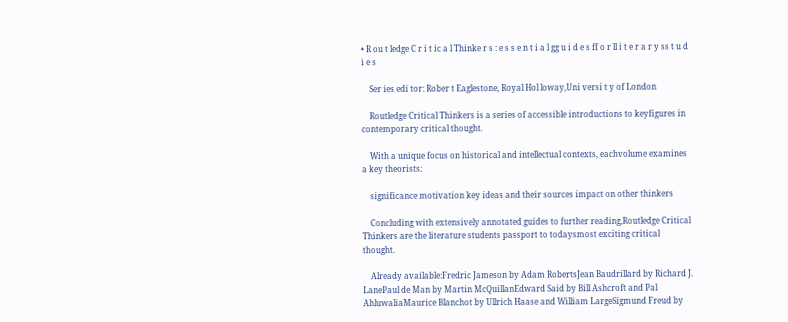• R ou t ledge C r i t ic a l Thinke r s : e s s e n t i a l gg u i d e s ff o r ll i t e r a r y ss t u d i e s

    Ser ies edi tor: Rober t Eaglestone, Royal Hol loway,Uni versi t y of London

    Routledge Critical Thinkers is a series of accessible introductions to keyfigures in contemporary critical thought.

    With a unique focus on historical and intellectual contexts, eachvolume examines a key theorists:

    significance motivation key ideas and their sources impact on other thinkers

    Concluding with extensively annotated guides to further reading,Routledge Critical Thinkers are the literature students passport to todaysmost exciting critical thought.

    Already available:Fredric Jameson by Adam RobertsJean Baudrillard by Richard J. LanePaul de Man by Martin McQuillanEdward Said by Bill Ashcroft and Pal AhluwaliaMaurice Blanchot by Ullrich Haase and William LargeSigmund Freud by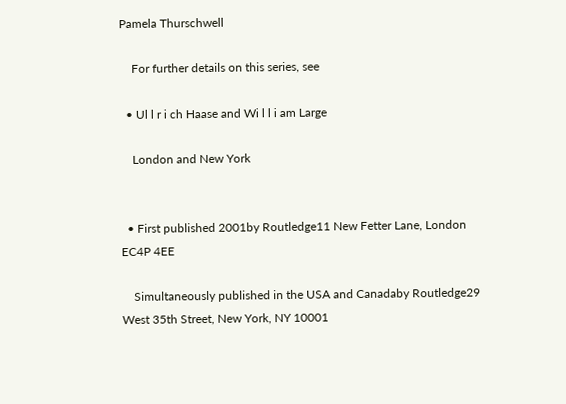Pamela Thurschwell

    For further details on this series, see

  • Ul l r i ch Haase and Wi l l i am Large

    London and New York


  • First published 2001by Routledge11 New Fetter Lane, London EC4P 4EE

    Simultaneously published in the USA and Canadaby Routledge29 West 35th Street, New York, NY 10001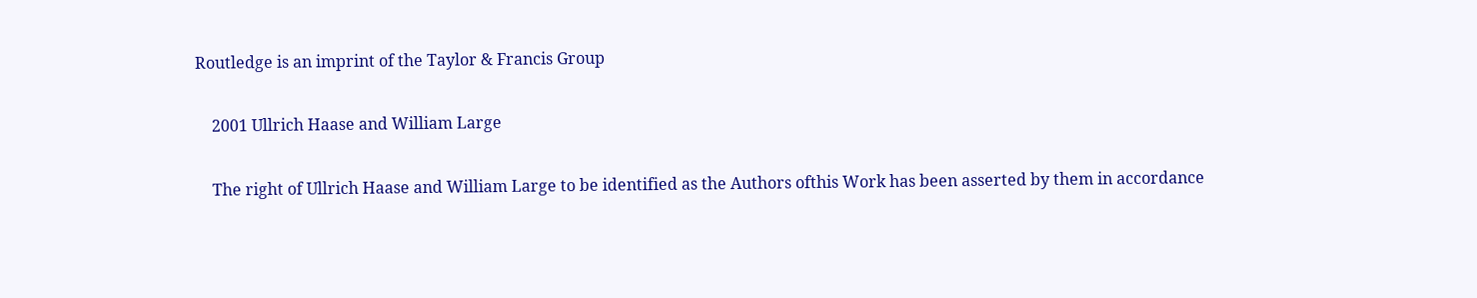Routledge is an imprint of the Taylor & Francis Group

    2001 Ullrich Haase and William Large

    The right of Ullrich Haase and William Large to be identified as the Authors ofthis Work has been asserted by them in accordance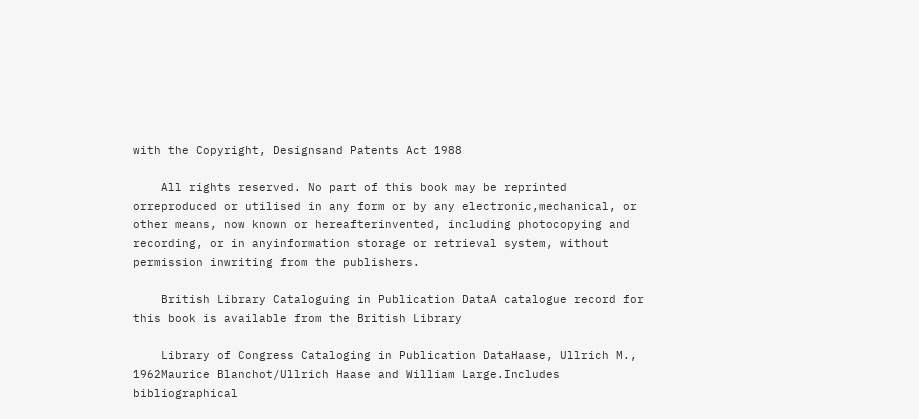with the Copyright, Designsand Patents Act 1988

    All rights reserved. No part of this book may be reprinted orreproduced or utilised in any form or by any electronic,mechanical, or other means, now known or hereafterinvented, including photocopying and recording, or in anyinformation storage or retrieval system, without permission inwriting from the publishers.

    British Library Cataloguing in Publication DataA catalogue record for this book is available from the British Library

    Library of Congress Cataloging in Publication DataHaase, Ullrich M., 1962Maurice Blanchot/Ullrich Haase and William Large.Includes bibliographical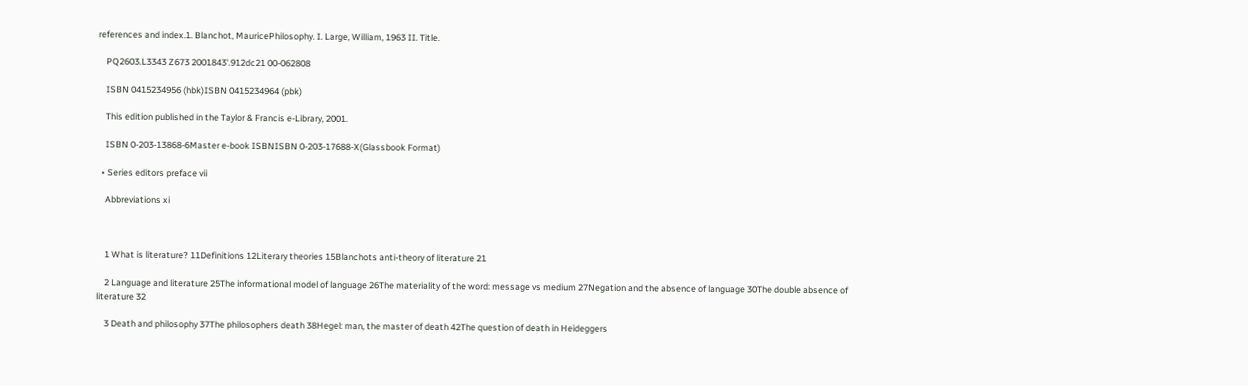references and index.1. Blanchot, MauricePhilosophy. I. Large, William, 1963 II. Title.

    PQ2603.L3343 Z673 2001843'.912dc21 00-062808

    ISBN 0415234956 (hbk)ISBN 0415234964 (pbk)

    This edition published in the Taylor & Francis e-Library, 2001.

    ISBN 0-203-13868-6Master e-book ISBNISBN 0-203-17688-X(Glassbook Format)

  • Series editors preface vii

    Abbreviations xi



    1 What is literature? 11Definitions 12Literary theories 15Blanchots anti-theory of literature 21

    2 Language and literature 25The informational model of language 26The materiality of the word: message vs medium 27Negation and the absence of language 30The double absence of literature 32

    3 Death and philosophy 37The philosophers death 38Hegel: man, the master of death 42The question of death in Heideggers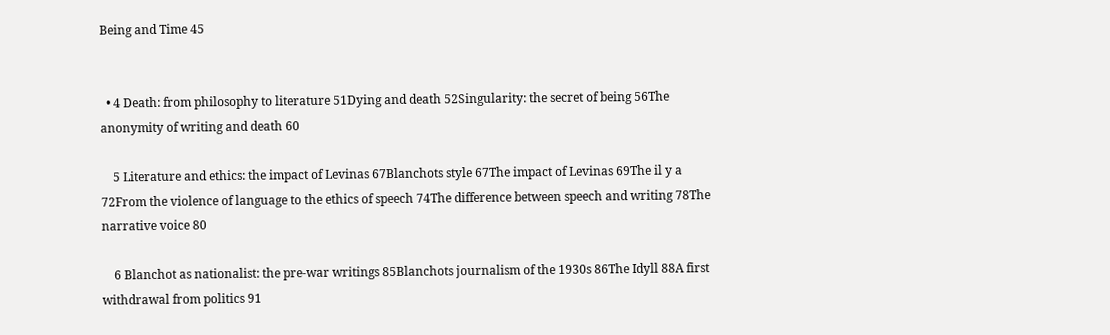Being and Time 45


  • 4 Death: from philosophy to literature 51Dying and death 52Singularity: the secret of being 56The anonymity of writing and death 60

    5 Literature and ethics: the impact of Levinas 67Blanchots style 67The impact of Levinas 69The il y a 72From the violence of language to the ethics of speech 74The difference between speech and writing 78The narrative voice 80

    6 Blanchot as nationalist: the pre-war writings 85Blanchots journalism of the 1930s 86The Idyll 88A first withdrawal from politics 91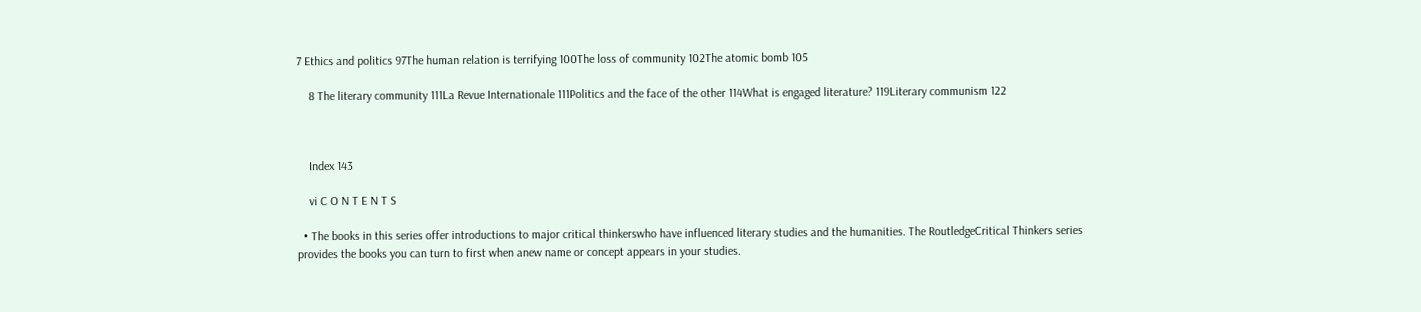7 Ethics and politics 97The human relation is terrifying 100The loss of community 102The atomic bomb 105

    8 The literary community 111La Revue Internationale 111Politics and the face of the other 114What is engaged literature? 119Literary communism 122



    Index 143

    vi C O N T E N T S

  • The books in this series offer introductions to major critical thinkerswho have influenced literary studies and the humanities. The RoutledgeCritical Thinkers series provides the books you can turn to first when anew name or concept appears in your studies.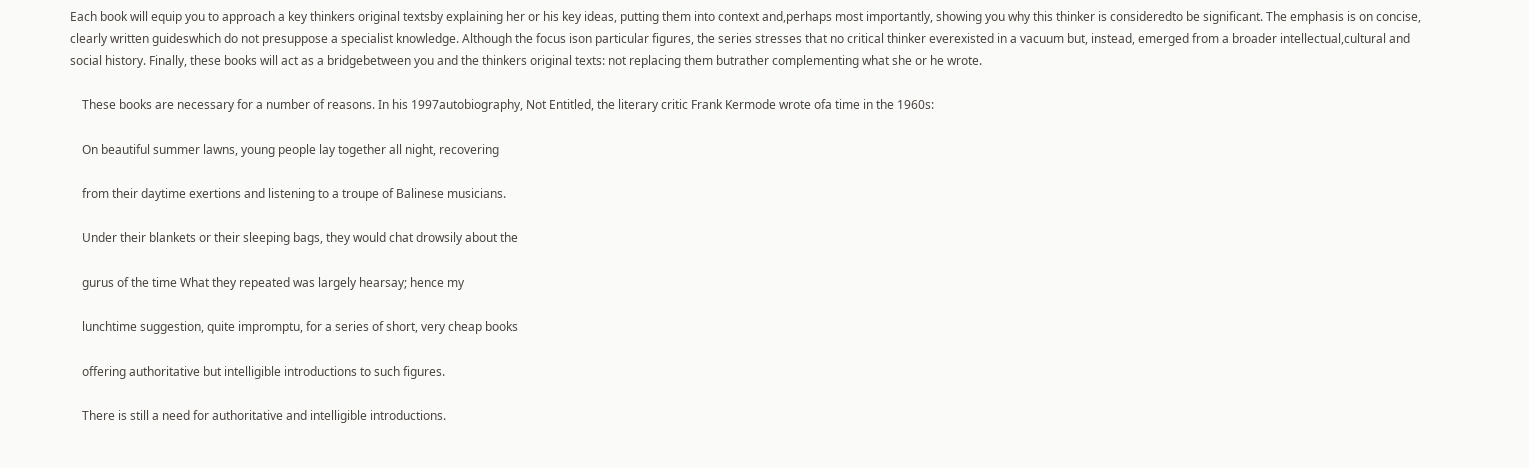Each book will equip you to approach a key thinkers original textsby explaining her or his key ideas, putting them into context and,perhaps most importantly, showing you why this thinker is consideredto be significant. The emphasis is on concise, clearly written guideswhich do not presuppose a specialist knowledge. Although the focus ison particular figures, the series stresses that no critical thinker everexisted in a vacuum but, instead, emerged from a broader intellectual,cultural and social history. Finally, these books will act as a bridgebetween you and the thinkers original texts: not replacing them butrather complementing what she or he wrote.

    These books are necessary for a number of reasons. In his 1997autobiography, Not Entitled, the literary critic Frank Kermode wrote ofa time in the 1960s:

    On beautiful summer lawns, young people lay together all night, recovering

    from their daytime exertions and listening to a troupe of Balinese musicians.

    Under their blankets or their sleeping bags, they would chat drowsily about the

    gurus of the time What they repeated was largely hearsay; hence my

    lunchtime suggestion, quite impromptu, for a series of short, very cheap books

    offering authoritative but intelligible introductions to such figures.

    There is still a need for authoritative and intelligible introductions.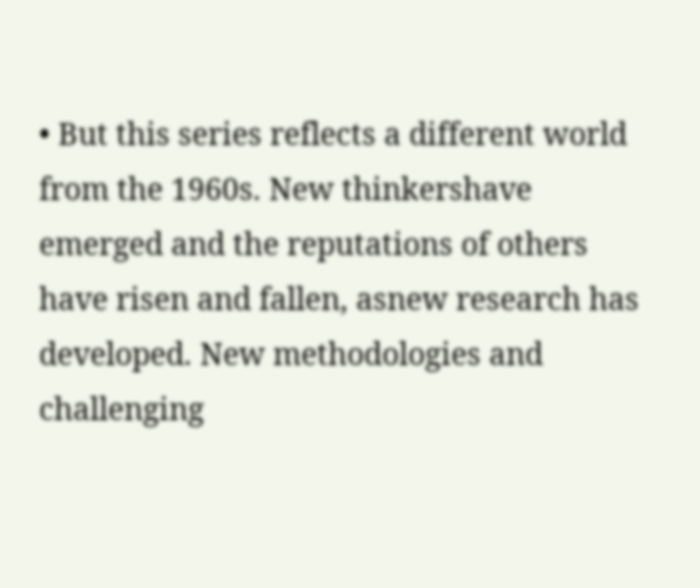• But this series reflects a different world from the 1960s. New thinkershave emerged and the reputations of others have risen and fallen, asnew research has developed. New methodologies and challenging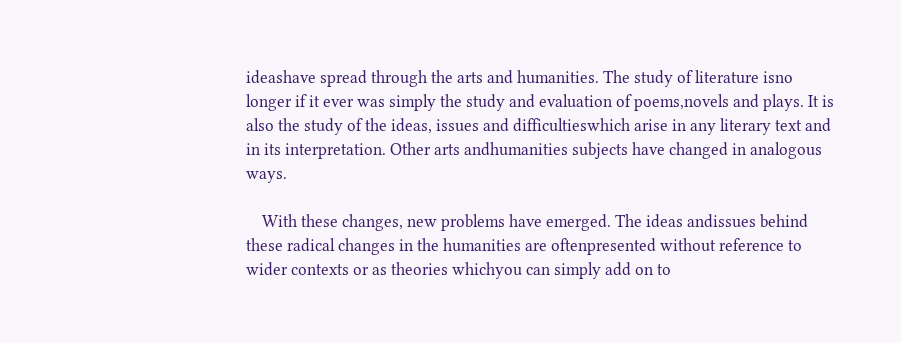ideashave spread through the arts and humanities. The study of literature isno longer if it ever was simply the study and evaluation of poems,novels and plays. It is also the study of the ideas, issues and difficultieswhich arise in any literary text and in its interpretation. Other arts andhumanities subjects have changed in analogous ways.

    With these changes, new problems have emerged. The ideas andissues behind these radical changes in the humanities are oftenpresented without reference to wider contexts or as theories whichyou can simply add on to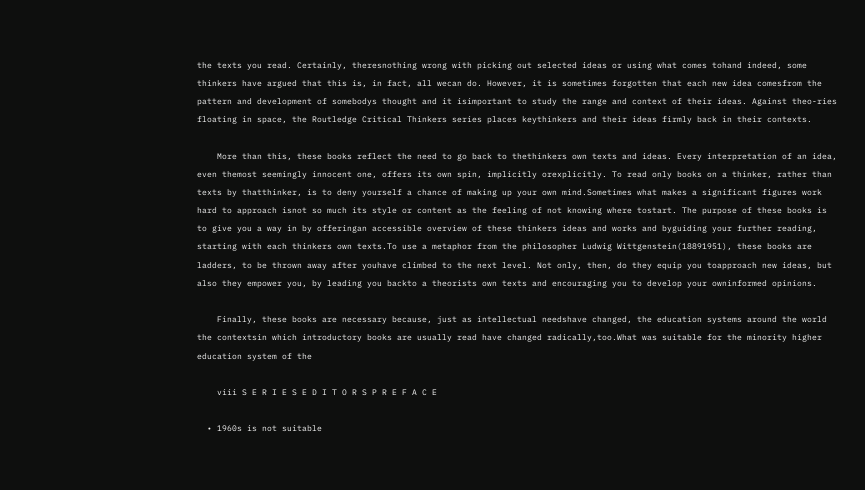the texts you read. Certainly, theresnothing wrong with picking out selected ideas or using what comes tohand indeed, some thinkers have argued that this is, in fact, all wecan do. However, it is sometimes forgotten that each new idea comesfrom the pattern and development of somebodys thought and it isimportant to study the range and context of their ideas. Against theo-ries floating in space, the Routledge Critical Thinkers series places keythinkers and their ideas firmly back in their contexts.

    More than this, these books reflect the need to go back to thethinkers own texts and ideas. Every interpretation of an idea, even themost seemingly innocent one, offers its own spin, implicitly orexplicitly. To read only books on a thinker, rather than texts by thatthinker, is to deny yourself a chance of making up your own mind.Sometimes what makes a significant figures work hard to approach isnot so much its style or content as the feeling of not knowing where tostart. The purpose of these books is to give you a way in by offeringan accessible overview of these thinkers ideas and works and byguiding your further reading, starting with each thinkers own texts.To use a metaphor from the philosopher Ludwig Wittgenstein(18891951), these books are ladders, to be thrown away after youhave climbed to the next level. Not only, then, do they equip you toapproach new ideas, but also they empower you, by leading you backto a theorists own texts and encouraging you to develop your owninformed opinions.

    Finally, these books are necessary because, just as intellectual needshave changed, the education systems around the world the contextsin which introductory books are usually read have changed radically,too.What was suitable for the minority higher education system of the

    viii S E R I E S E D I T O R S P R E F A C E

  • 1960s is not suitable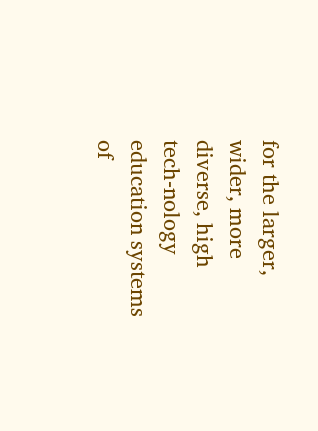for the larger, wider, more diverse, high tech-nology education systems of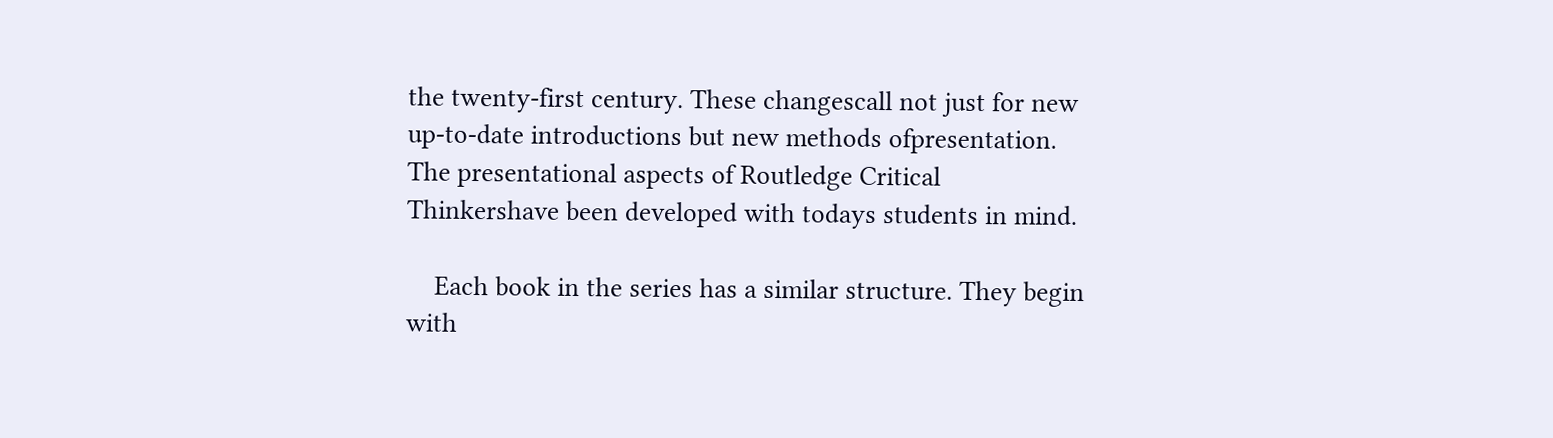the twenty-first century. These changescall not just for new up-to-date introductions but new methods ofpresentation. The presentational aspects of Routledge Critical Thinkershave been developed with todays students in mind.

    Each book in the series has a similar structure. They begin with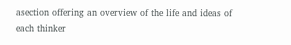asection offering an overview of the life and ideas of each thinker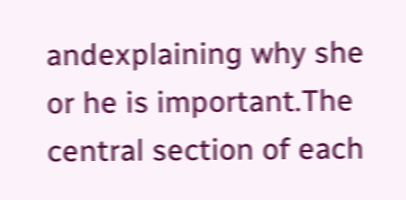andexplaining why she or he is important.The central section of each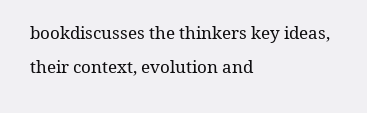bookdiscusses the thinkers key ideas, their context, evolution and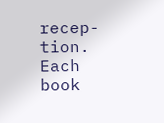recep-tion. Each book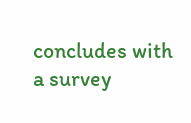concludes with a survey